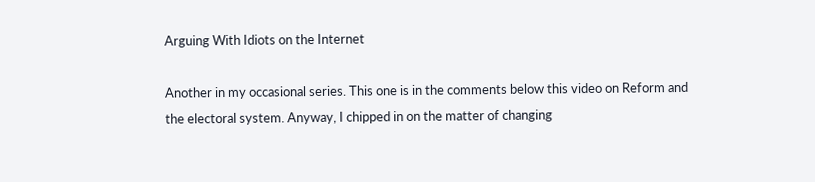Arguing With Idiots on the Internet

Another in my occasional series. This one is in the comments below this video on Reform and the electoral system. Anyway, I chipped in on the matter of changing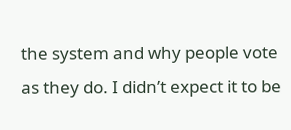the system and why people vote as they do. I didn’t expect it to be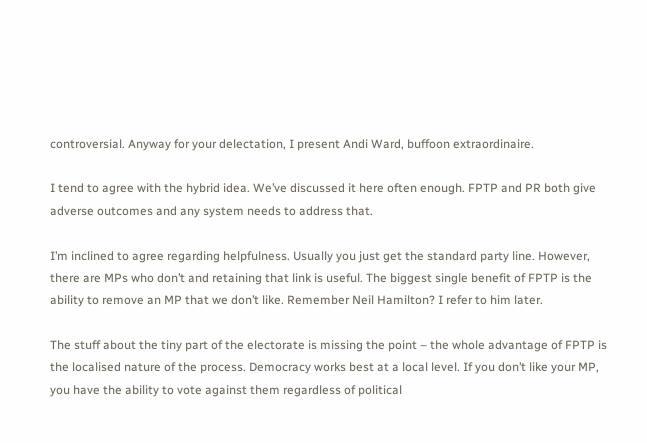controversial. Anyway for your delectation, I present Andi Ward, buffoon extraordinaire.

I tend to agree with the hybrid idea. We’ve discussed it here often enough. FPTP and PR both give adverse outcomes and any system needs to address that.

I’m inclined to agree regarding helpfulness. Usually you just get the standard party line. However, there are MPs who don’t and retaining that link is useful. The biggest single benefit of FPTP is the ability to remove an MP that we don’t like. Remember Neil Hamilton? I refer to him later.

The stuff about the tiny part of the electorate is missing the point – the whole advantage of FPTP is the localised nature of the process. Democracy works best at a local level. If you don’t like your MP, you have the ability to vote against them regardless of political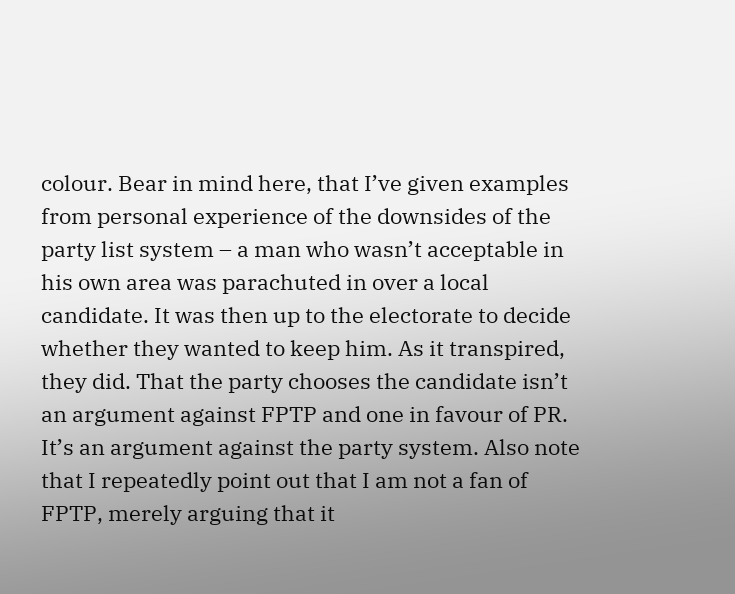colour. Bear in mind here, that I’ve given examples from personal experience of the downsides of the party list system – a man who wasn’t acceptable in his own area was parachuted in over a local candidate. It was then up to the electorate to decide whether they wanted to keep him. As it transpired, they did. That the party chooses the candidate isn’t an argument against FPTP and one in favour of PR. It’s an argument against the party system. Also note that I repeatedly point out that I am not a fan of FPTP, merely arguing that it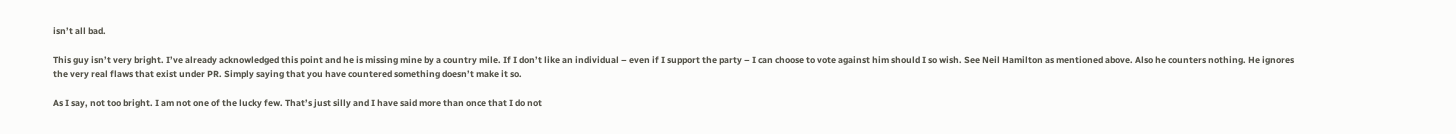isn’t all bad.

This guy isn’t very bright. I’ve already acknowledged this point and he is missing mine by a country mile. If I don’t like an individual – even if I support the party – I can choose to vote against him should I so wish. See Neil Hamilton as mentioned above. Also he counters nothing. He ignores the very real flaws that exist under PR. Simply saying that you have countered something doesn’t make it so.

As I say, not too bright. I am not one of the lucky few. That’s just silly and I have said more than once that I do not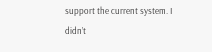support the current system. I didn’t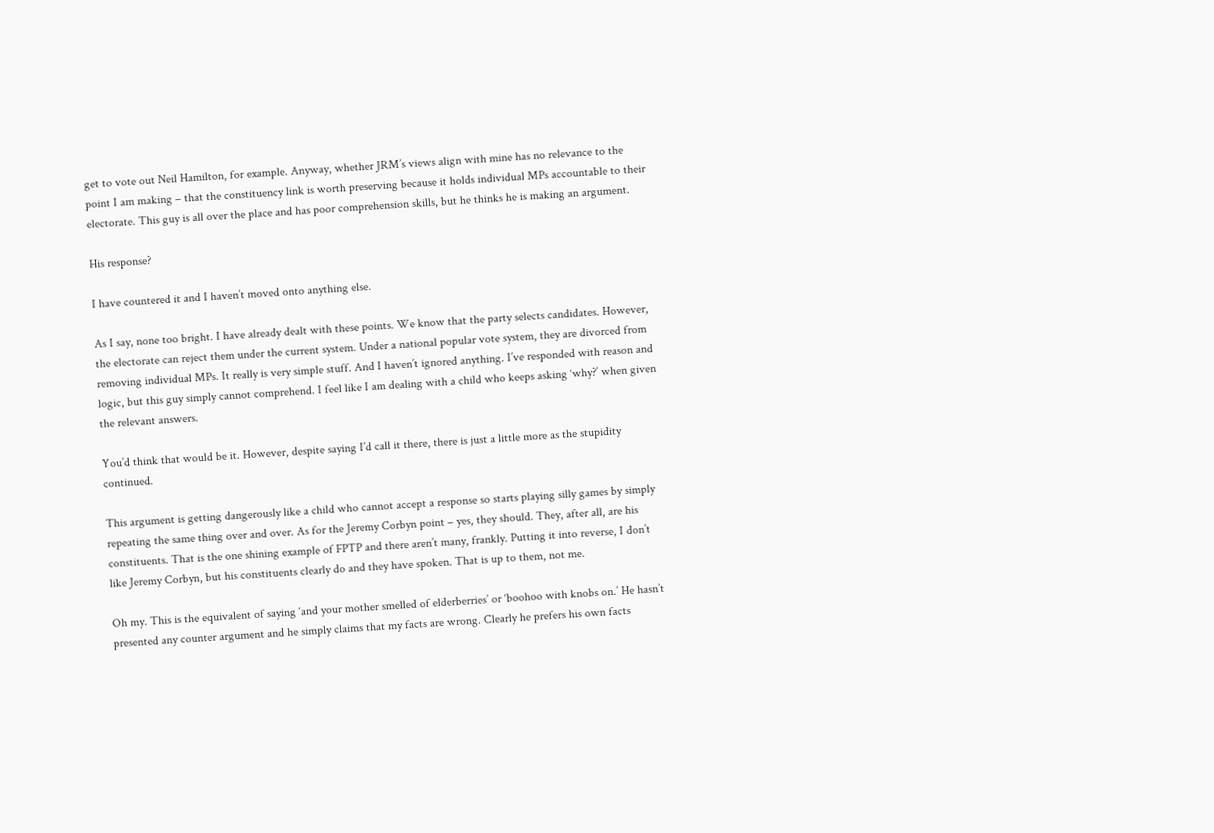get to vote out Neil Hamilton, for example. Anyway, whether JRM’s views align with mine has no relevance to the point I am making – that the constituency link is worth preserving because it holds individual MPs accountable to their electorate. This guy is all over the place and has poor comprehension skills, but he thinks he is making an argument.

His response?

I have countered it and I haven’t moved onto anything else.

As I say, none too bright. I have already dealt with these points. We know that the party selects candidates. However, the electorate can reject them under the current system. Under a national popular vote system, they are divorced from removing individual MPs. It really is very simple stuff. And I haven’t ignored anything. I’ve responded with reason and logic, but this guy simply cannot comprehend. I feel like I am dealing with a child who keeps asking ‘why?’ when given the relevant answers.

You’d think that would be it. However, despite saying I’d call it there, there is just a little more as the stupidity continued.

This argument is getting dangerously like a child who cannot accept a response so starts playing silly games by simply repeating the same thing over and over. As for the Jeremy Corbyn point – yes, they should. They, after all, are his constituents. That is the one shining example of FPTP and there aren’t many, frankly. Putting it into reverse, I don’t like Jeremy Corbyn, but his constituents clearly do and they have spoken. That is up to them, not me.

Oh my. This is the equivalent of saying ‘and your mother smelled of elderberries’ or ‘boohoo with knobs on.’ He hasn’t presented any counter argument and he simply claims that my facts are wrong. Clearly he prefers his own facts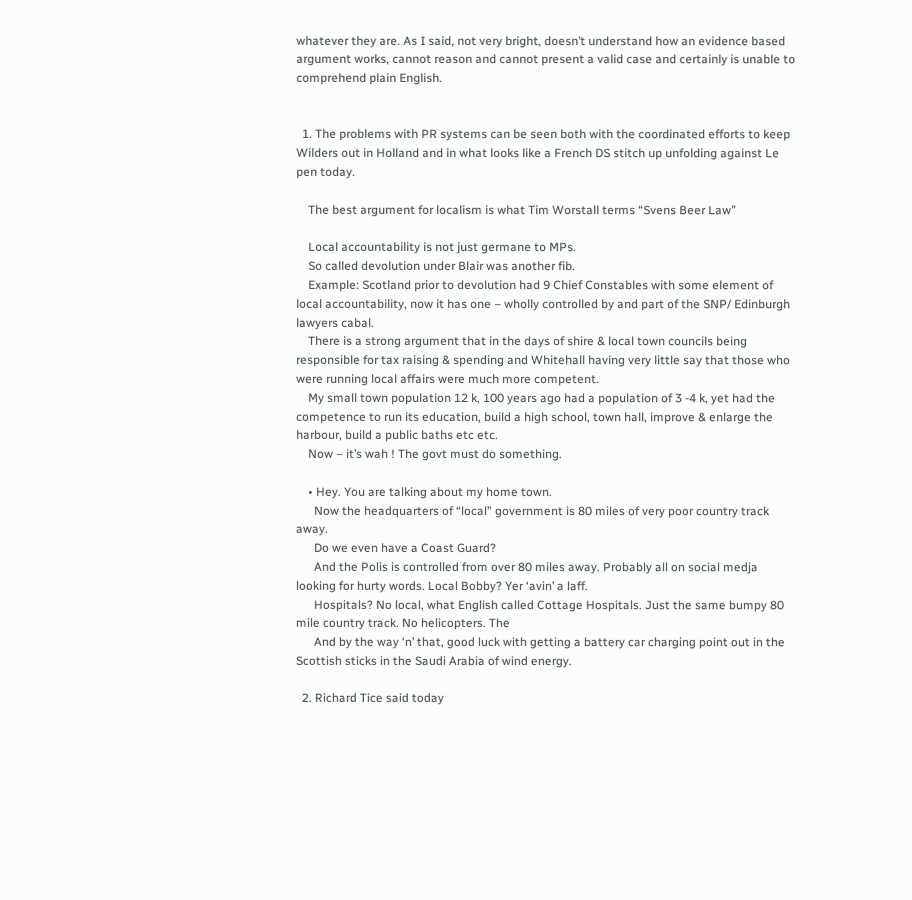whatever they are. As I said, not very bright, doesn’t understand how an evidence based argument works, cannot reason and cannot present a valid case and certainly is unable to comprehend plain English.


  1. The problems with PR systems can be seen both with the coordinated efforts to keep Wilders out in Holland and in what looks like a French DS stitch up unfolding against Le pen today.

    The best argument for localism is what Tim Worstall terms “Svens Beer Law”

    Local accountability is not just germane to MPs.
    So called devolution under Blair was another fib.
    Example: Scotland prior to devolution had 9 Chief Constables with some element of local accountability, now it has one – wholly controlled by and part of the SNP/ Edinburgh lawyers cabal.
    There is a strong argument that in the days of shire & local town councils being responsible for tax raising & spending and Whitehall having very little say that those who were running local affairs were much more competent.
    My small town population 12 k, 100 years ago had a population of 3 -4 k, yet had the competence to run its education, build a high school, town hall, improve & enlarge the harbour, build a public baths etc etc.
    Now – it’s wah ! The govt must do something.

    • Hey. You are talking about my home town.
      Now the headquarters of “local” government is 80 miles of very poor country track away.
      Do we even have a Coast Guard?
      And the Polis is controlled from over 80 miles away. Probably all on social medja looking for hurty words. Local Bobby? Yer ‘avin’ a laff.
      Hospitals? No local, what English called Cottage Hospitals. Just the same bumpy 80 mile country track. No helicopters. The
      And by the way ‘n’ that, good luck with getting a battery car charging point out in the Scottish sticks in the Saudi Arabia of wind energy.

  2. Richard Tice said today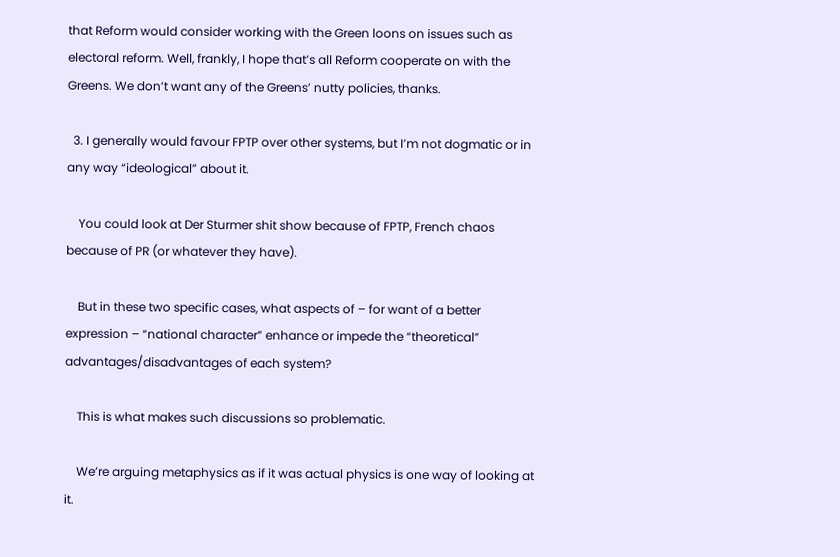that Reform would consider working with the Green loons on issues such as electoral reform. Well, frankly, I hope that’s all Reform cooperate on with the Greens. We don’t want any of the Greens’ nutty policies, thanks.

  3. I generally would favour FPTP over other systems, but I’m not dogmatic or in any way “ideological” about it.

    You could look at Der Sturmer shit show because of FPTP, French chaos because of PR (or whatever they have).

    But in these two specific cases, what aspects of – for want of a better expression – “national character” enhance or impede the “theoretical” advantages/disadvantages of each system?

    This is what makes such discussions so problematic.

    We’re arguing metaphysics as if it was actual physics is one way of looking at it.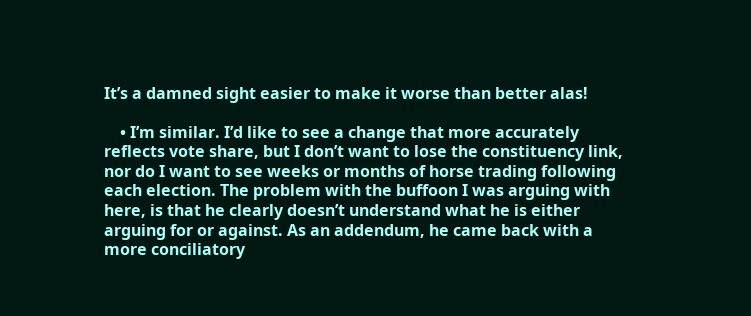It’s a damned sight easier to make it worse than better alas!

    • I’m similar. I’d like to see a change that more accurately reflects vote share, but I don’t want to lose the constituency link, nor do I want to see weeks or months of horse trading following each election. The problem with the buffoon I was arguing with here, is that he clearly doesn’t understand what he is either arguing for or against. As an addendum, he came back with a more conciliatory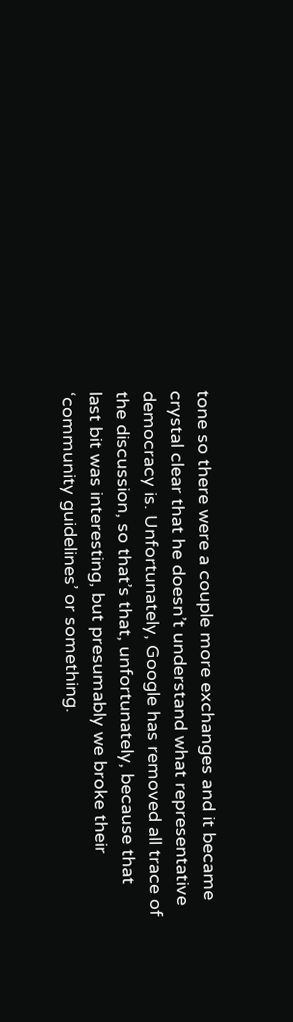tone so there were a couple more exchanges and it became crystal clear that he doesn’t understand what representative democracy is. Unfortunately, Google has removed all trace of the discussion, so that’s that, unfortunately, because that last bit was interesting, but presumably we broke their ‘community guidelines’ or something.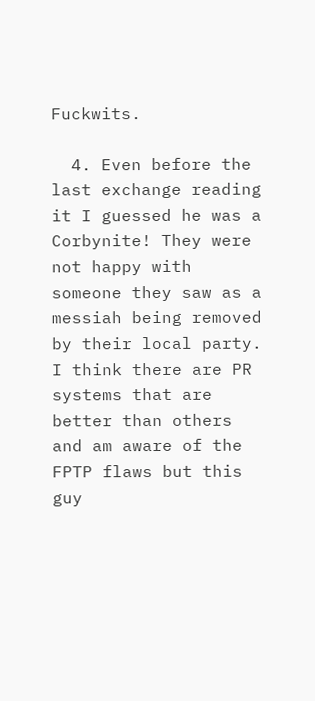Fuckwits.

  4. Even before the last exchange reading it I guessed he was a Corbynite! They were not happy with someone they saw as a messiah being removed by their local party. I think there are PR systems that are better than others and am aware of the FPTP flaws but this guy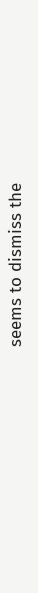seems to dismiss the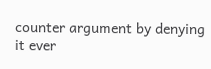counter argument by denying it ever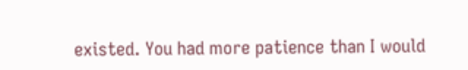existed. You had more patience than I would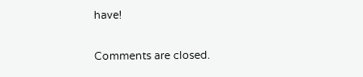have!

Comments are closed.